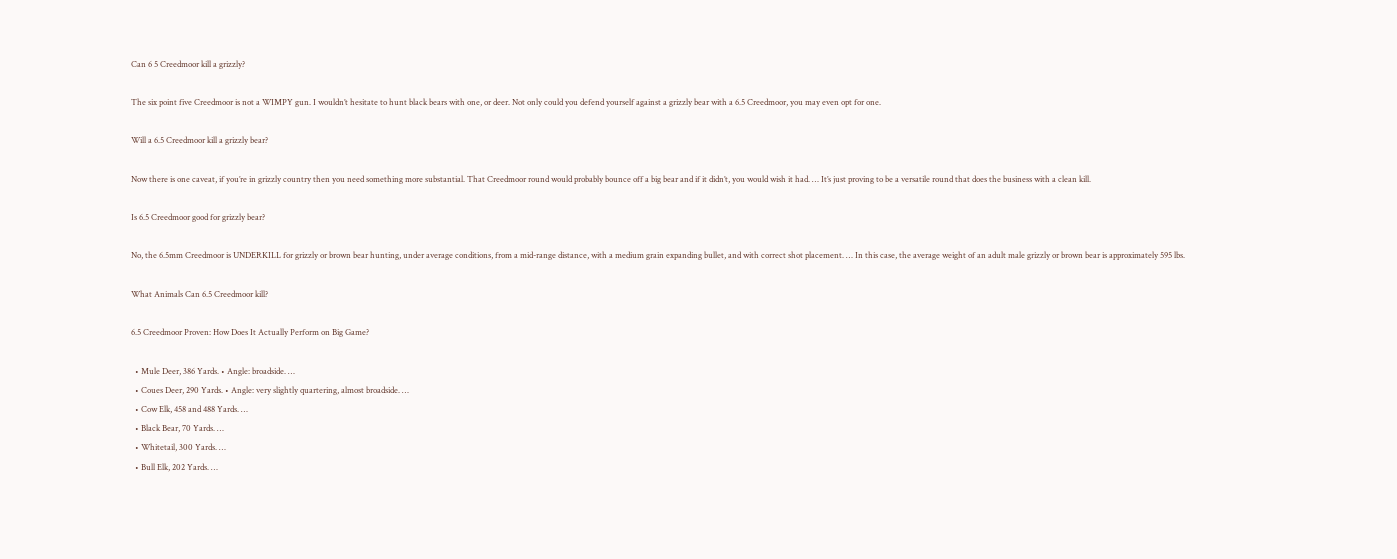Can 6 5 Creedmoor kill a grizzly?

The six point five Creedmoor is not a WIMPY gun. I wouldn’t hesitate to hunt black bears with one, or deer. Not only could you defend yourself against a grizzly bear with a 6.5 Creedmoor, you may even opt for one.

Will a 6.5 Creedmoor kill a grizzly bear?

Now there is one caveat, if you’re in grizzly country then you need something more substantial. That Creedmoor round would probably bounce off a big bear and if it didn’t, you would wish it had. … It’s just proving to be a versatile round that does the business with a clean kill.

Is 6.5 Creedmoor good for grizzly bear?

No, the 6.5mm Creedmoor is UNDERKILL for grizzly or brown bear hunting, under average conditions, from a mid-range distance, with a medium grain expanding bullet, and with correct shot placement. … In this case, the average weight of an adult male grizzly or brown bear is approximately 595 lbs.

What Animals Can 6.5 Creedmoor kill?

6.5 Creedmoor Proven: How Does It Actually Perform on Big Game?

  • Mule Deer, 386 Yards. • Angle: broadside. …
  • Coues Deer, 290 Yards. • Angle: very slightly quartering, almost broadside. …
  • Cow Elk, 458 and 488 Yards. …
  • Black Bear, 70 Yards. …
  • Whitetail, 300 Yards. …
  • Bull Elk, 202 Yards. …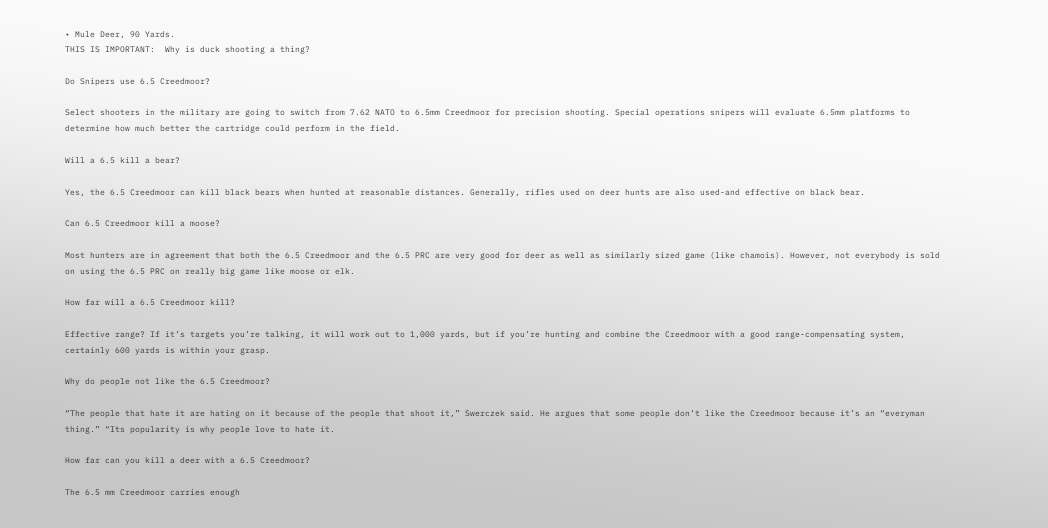• Mule Deer, 90 Yards.
THIS IS IMPORTANT:  Why is duck shooting a thing?

Do Snipers use 6.5 Creedmoor?

Select shooters in the military are going to switch from 7.62 NATO to 6.5mm Creedmoor for precision shooting. Special operations snipers will evaluate 6.5mm platforms to determine how much better the cartridge could perform in the field.

Will a 6.5 kill a bear?

Yes, the 6.5 Creedmoor can kill black bears when hunted at reasonable distances. Generally, rifles used on deer hunts are also used-and effective on black bear.

Can 6.5 Creedmoor kill a moose?

Most hunters are in agreement that both the 6.5 Creedmoor and the 6.5 PRC are very good for deer as well as similarly sized game (like chamois). However, not everybody is sold on using the 6.5 PRC on really big game like moose or elk.

How far will a 6.5 Creedmoor kill?

Effective range? If it’s targets you’re talking, it will work out to 1,000 yards, but if you’re hunting and combine the Creedmoor with a good range-compensating system, certainly 600 yards is within your grasp.

Why do people not like the 6.5 Creedmoor?

“The people that hate it are hating on it because of the people that shoot it,” Swerczek said. He argues that some people don’t like the Creedmoor because it’s an “everyman thing.” “Its popularity is why people love to hate it.

How far can you kill a deer with a 6.5 Creedmoor?

The 6.5 mm Creedmoor carries enough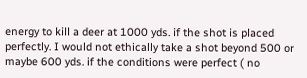energy to kill a deer at 1000 yds. if the shot is placed perfectly. I would not ethically take a shot beyond 500 or maybe 600 yds. if the conditions were perfect ( no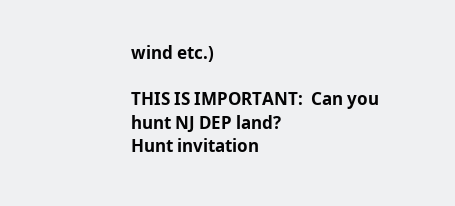wind etc.)

THIS IS IMPORTANT:  Can you hunt NJ DEP land?
Hunt invitation